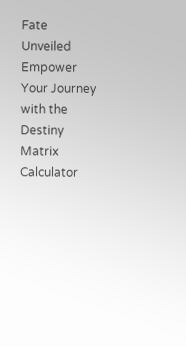Fate Unveiled Empower Your Journey with the Destiny Matrix Calculator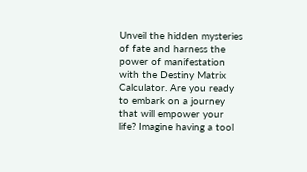Unveil the hidden mysteries of fate and harness the power of manifestation with the Destiny Matrix Calculator. Are you ready to embark on a journey that will empower your life? Imagine having a tool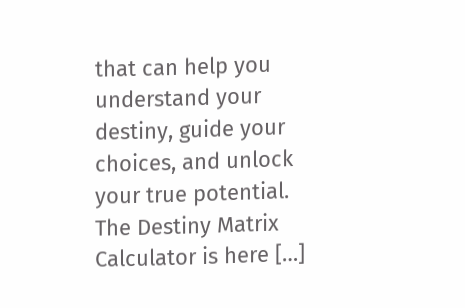that can help you understand your destiny, guide your choices, and unlock your true potential. The Destiny Matrix Calculator is here […]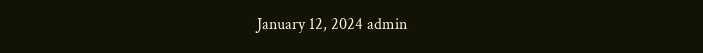January 12, 2024 admin